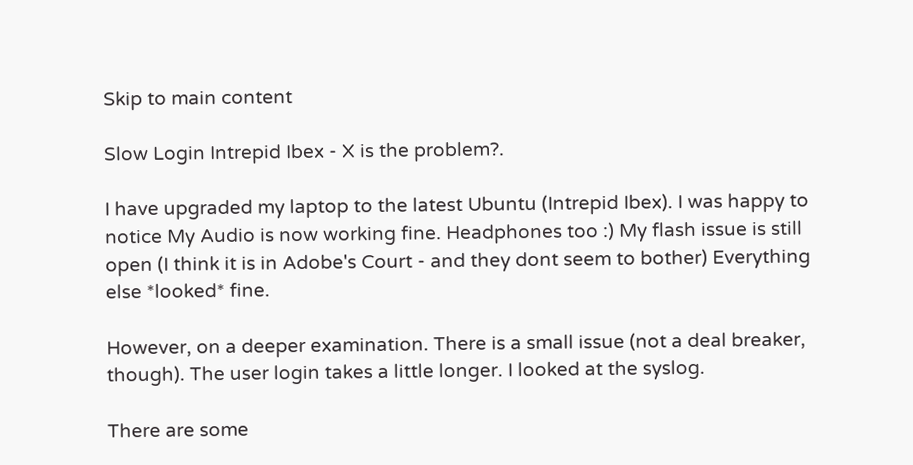Skip to main content

Slow Login Intrepid Ibex - X is the problem?.

I have upgraded my laptop to the latest Ubuntu (Intrepid Ibex). I was happy to notice My Audio is now working fine. Headphones too :) My flash issue is still open (I think it is in Adobe's Court - and they dont seem to bother) Everything else *looked* fine.

However, on a deeper examination. There is a small issue (not a deal breaker, though). The user login takes a little longer. I looked at the syslog.

There are some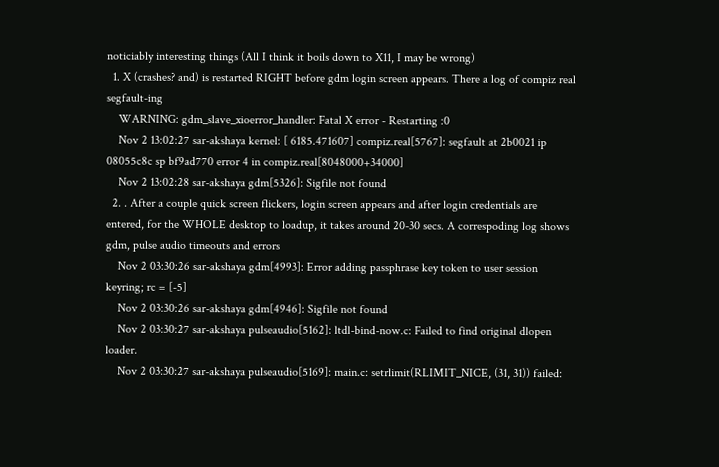noticiably interesting things (All I think it boils down to X11, I may be wrong)
  1. X (crashes? and) is restarted RIGHT before gdm login screen appears. There a log of compiz real segfault-ing
    WARNING: gdm_slave_xioerror_handler: Fatal X error - Restarting :0
    Nov 2 13:02:27 sar-akshaya kernel: [ 6185.471607] compiz.real[5767]: segfault at 2b0021 ip 08055c8c sp bf9ad770 error 4 in compiz.real[8048000+34000]
    Nov 2 13:02:28 sar-akshaya gdm[5326]: Sigfile not found
  2. . After a couple quick screen flickers, login screen appears and after login credentials are entered, for the WHOLE desktop to loadup, it takes around 20-30 secs. A correspoding log shows gdm, pulse audio timeouts and errors
    Nov 2 03:30:26 sar-akshaya gdm[4993]: Error adding passphrase key token to user session keyring; rc = [-5]
    Nov 2 03:30:26 sar-akshaya gdm[4946]: Sigfile not found
    Nov 2 03:30:27 sar-akshaya pulseaudio[5162]: ltdl-bind-now.c: Failed to find original dlopen loader.
    Nov 2 03:30:27 sar-akshaya pulseaudio[5169]: main.c: setrlimit(RLIMIT_NICE, (31, 31)) failed: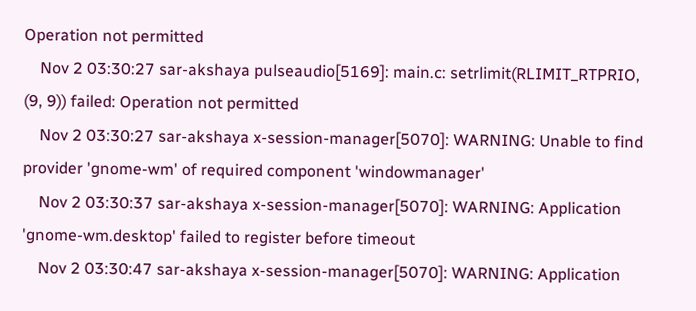Operation not permitted
    Nov 2 03:30:27 sar-akshaya pulseaudio[5169]: main.c: setrlimit(RLIMIT_RTPRIO, (9, 9)) failed: Operation not permitted
    Nov 2 03:30:27 sar-akshaya x-session-manager[5070]: WARNING: Unable to find provider 'gnome-wm' of required component 'windowmanager'
    Nov 2 03:30:37 sar-akshaya x-session-manager[5070]: WARNING: Application 'gnome-wm.desktop' failed to register before timeout
    Nov 2 03:30:47 sar-akshaya x-session-manager[5070]: WARNING: Application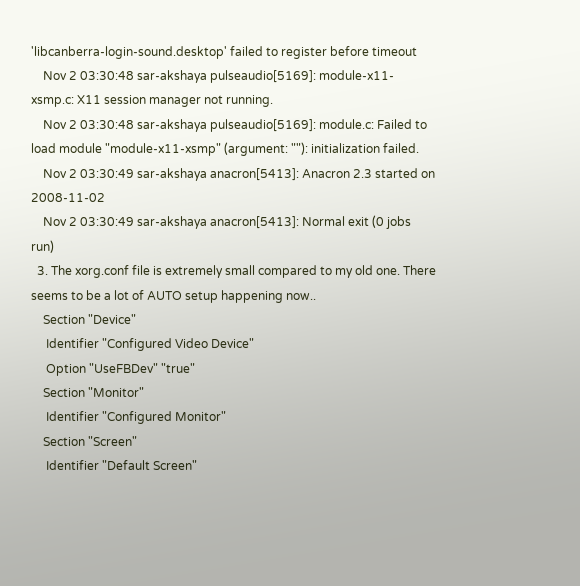'libcanberra-login-sound.desktop' failed to register before timeout
    Nov 2 03:30:48 sar-akshaya pulseaudio[5169]: module-x11-xsmp.c: X11 session manager not running.
    Nov 2 03:30:48 sar-akshaya pulseaudio[5169]: module.c: Failed to load module "module-x11-xsmp" (argument: ""): initialization failed.
    Nov 2 03:30:49 sar-akshaya anacron[5413]: Anacron 2.3 started on 2008-11-02
    Nov 2 03:30:49 sar-akshaya anacron[5413]: Normal exit (0 jobs run)
  3. The xorg.conf file is extremely small compared to my old one. There seems to be a lot of AUTO setup happening now..
    Section "Device"
     Identifier "Configured Video Device"
     Option "UseFBDev" "true"
    Section "Monitor"
     Identifier "Configured Monitor"
    Section "Screen"
     Identifier "Default Screen"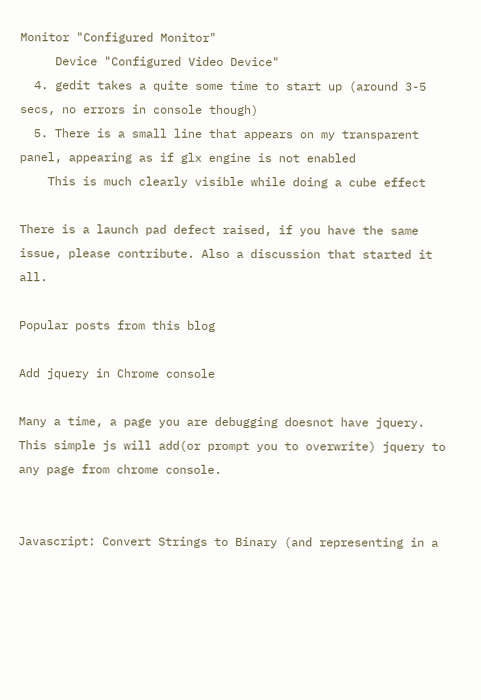Monitor "Configured Monitor"
     Device "Configured Video Device"
  4. gedit takes a quite some time to start up (around 3-5 secs, no errors in console though)
  5. There is a small line that appears on my transparent panel, appearing as if glx engine is not enabled
    This is much clearly visible while doing a cube effect

There is a launch pad defect raised, if you have the same issue, please contribute. Also a discussion that started it all.

Popular posts from this blog

Add jquery in Chrome console

Many a time, a page you are debugging doesnot have jquery. This simple js will add(or prompt you to overwrite) jquery to any page from chrome console.


Javascript: Convert Strings to Binary (and representing in a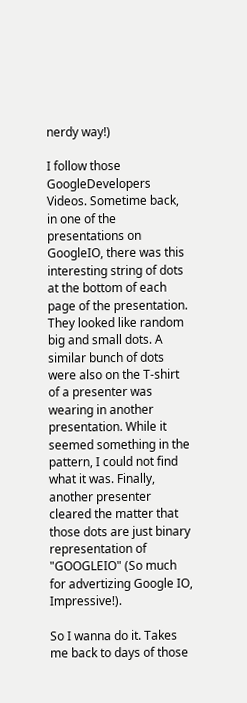nerdy way!)

I follow those GoogleDevelopers Videos. Sometime back, in one of the presentations on GoogleIO, there was this interesting string of dots at the bottom of each page of the presentation. They looked like random big and small dots. A similar bunch of dots were also on the T-shirt of a presenter was wearing in another presentation. While it seemed something in the pattern, I could not find what it was. Finally, another presenter cleared the matter that those dots are just binary representation of "GOOGLEIO" (So much for advertizing Google IO, Impressive!).

So I wanna do it. Takes me back to days of those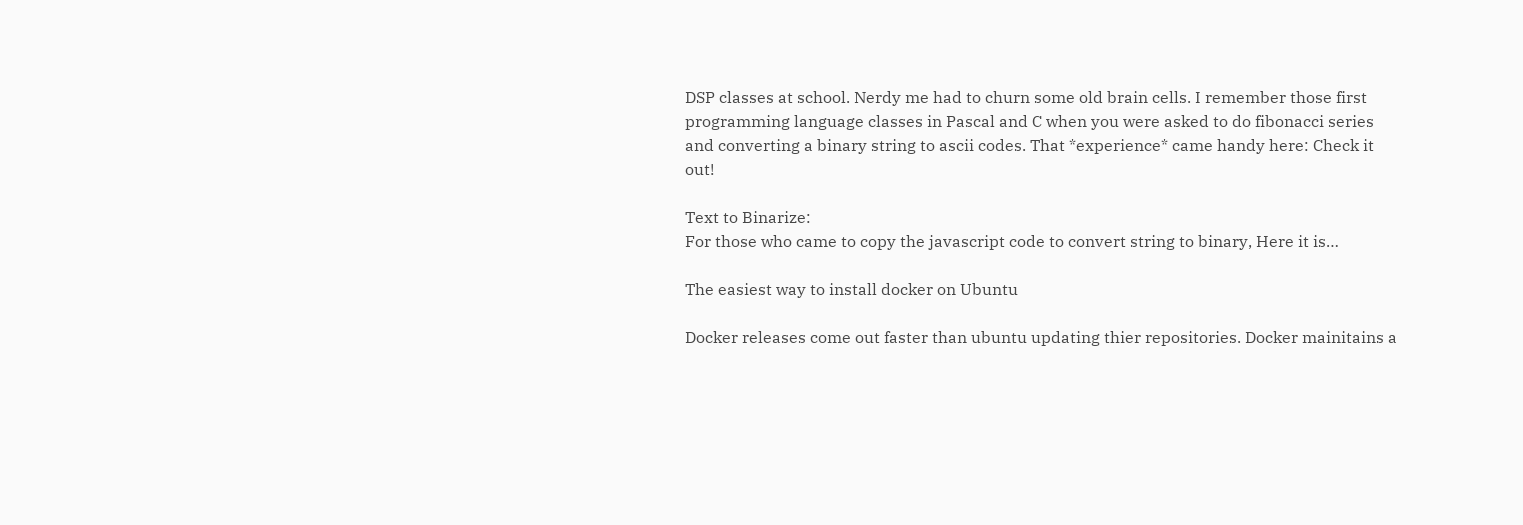DSP classes at school. Nerdy me had to churn some old brain cells. I remember those first programming language classes in Pascal and C when you were asked to do fibonacci series and converting a binary string to ascii codes. That *experience* came handy here: Check it out!

Text to Binarize:
For those who came to copy the javascript code to convert string to binary, Here it is…

The easiest way to install docker on Ubuntu

Docker releases come out faster than ubuntu updating thier repositories. Docker mainitains a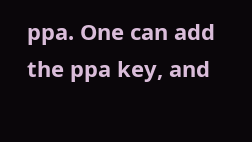ppa. One can add the ppa key, and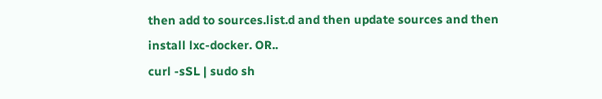then add to sources.list.d and then update sources and then install lxc-docker. OR..
curl -sSL | sudo sh